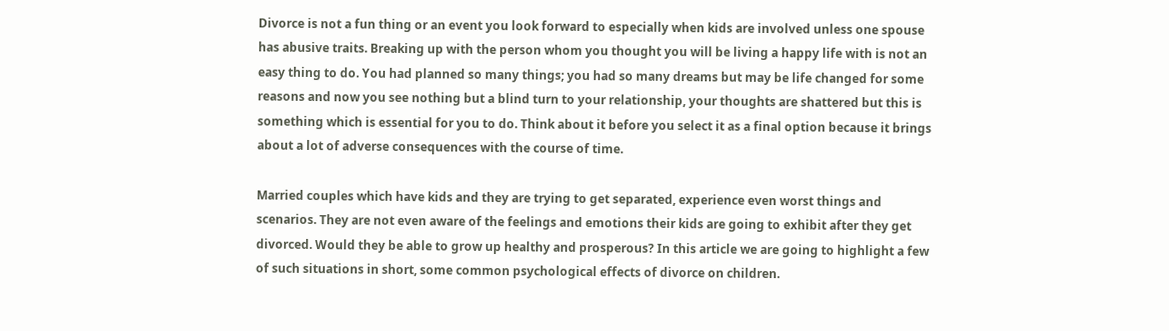Divorce is not a fun thing or an event you look forward to especially when kids are involved unless one spouse has abusive traits. Breaking up with the person whom you thought you will be living a happy life with is not an easy thing to do. You had planned so many things; you had so many dreams but may be life changed for some reasons and now you see nothing but a blind turn to your relationship, your thoughts are shattered but this is something which is essential for you to do. Think about it before you select it as a final option because it brings about a lot of adverse consequences with the course of time.

Married couples which have kids and they are trying to get separated, experience even worst things and scenarios. They are not even aware of the feelings and emotions their kids are going to exhibit after they get divorced. Would they be able to grow up healthy and prosperous? In this article we are going to highlight a few of such situations in short, some common psychological effects of divorce on children.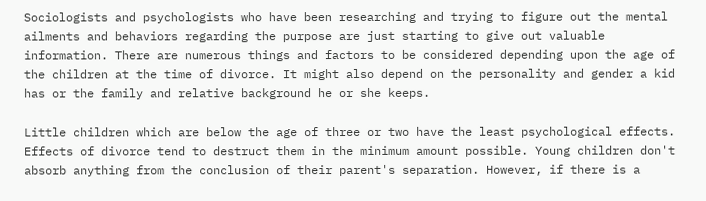Sociologists and psychologists who have been researching and trying to figure out the mental ailments and behaviors regarding the purpose are just starting to give out valuable information. There are numerous things and factors to be considered depending upon the age of the children at the time of divorce. It might also depend on the personality and gender a kid has or the family and relative background he or she keeps.

Little children which are below the age of three or two have the least psychological effects. Effects of divorce tend to destruct them in the minimum amount possible. Young children don't absorb anything from the conclusion of their parent's separation. However, if there is a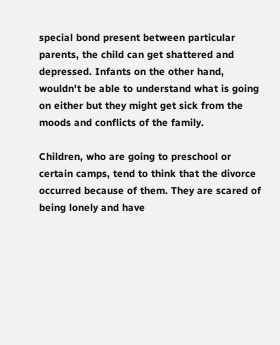special bond present between particular parents, the child can get shattered and depressed. Infants on the other hand, wouldn't be able to understand what is going on either but they might get sick from the moods and conflicts of the family.

Children, who are going to preschool or certain camps, tend to think that the divorce occurred because of them. They are scared of being lonely and have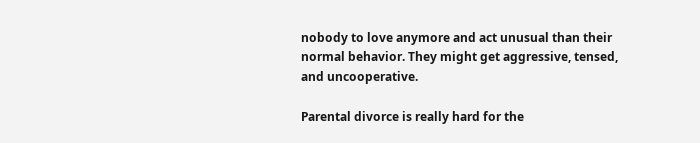nobody to love anymore and act unusual than their normal behavior. They might get aggressive, tensed, and uncooperative.

Parental divorce is really hard for the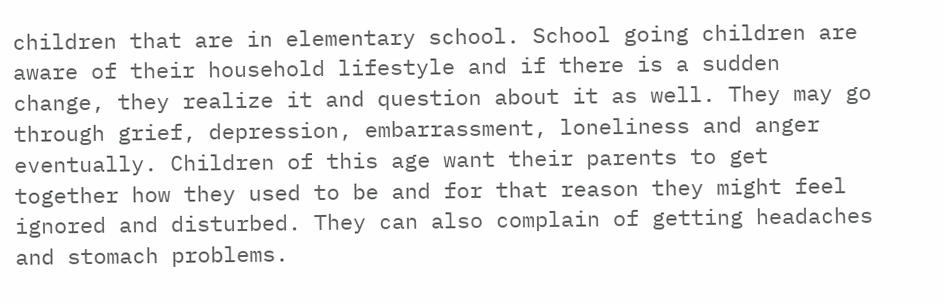children that are in elementary school. School going children are aware of their household lifestyle and if there is a sudden change, they realize it and question about it as well. They may go through grief, depression, embarrassment, loneliness and anger eventually. Children of this age want their parents to get together how they used to be and for that reason they might feel ignored and disturbed. They can also complain of getting headaches and stomach problems.